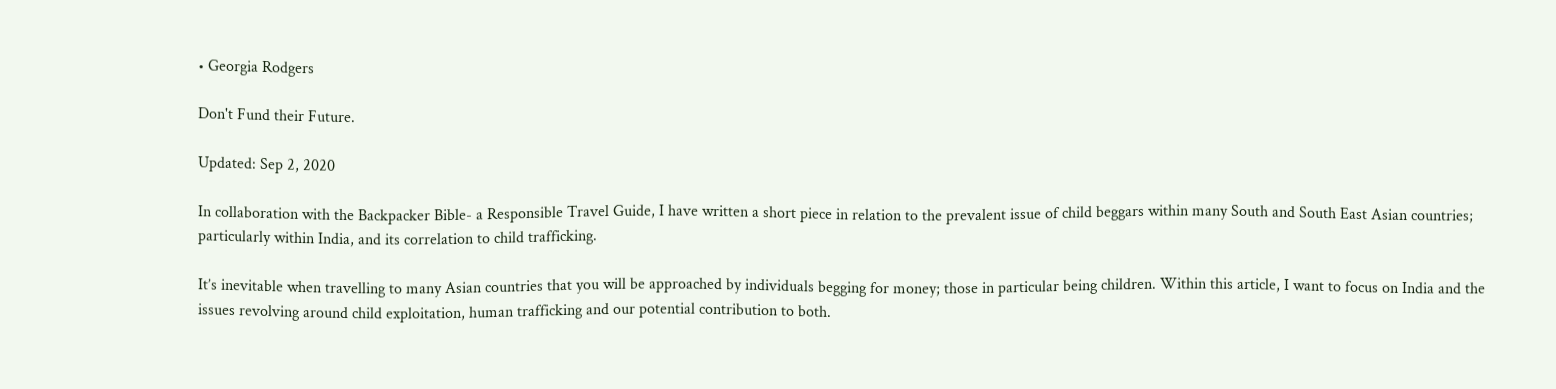• Georgia Rodgers

Don't Fund their Future.

Updated: Sep 2, 2020

In collaboration with the Backpacker Bible- a Responsible Travel Guide, I have written a short piece in relation to the prevalent issue of child beggars within many South and South East Asian countries; particularly within India, and its correlation to child trafficking.

It’s inevitable when travelling to many Asian countries that you will be approached by individuals begging for money; those in particular being children. Within this article, I want to focus on India and the issues revolving around child exploitation, human trafficking and our potential contribution to both.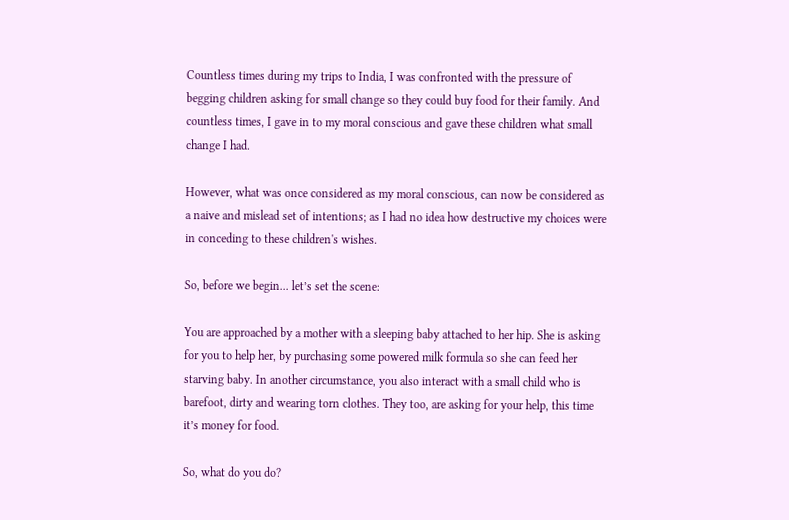Countless times during my trips to India, I was confronted with the pressure of begging children asking for small change so they could buy food for their family. And countless times, I gave in to my moral conscious and gave these children what small change I had.

However, what was once considered as my moral conscious, can now be considered as a naive and mislead set of intentions; as I had no idea how destructive my choices were in conceding to these children's wishes.

So, before we begin... let’s set the scene:

You are approached by a mother with a sleeping baby attached to her hip. She is asking for you to help her, by purchasing some powered milk formula so she can feed her starving baby. In another circumstance, you also interact with a small child who is barefoot, dirty and wearing torn clothes. They too, are asking for your help, this time it’s money for food.

So, what do you do?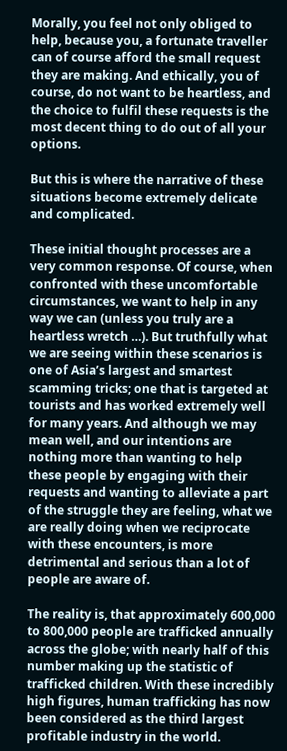Morally, you feel not only obliged to help, because you, a fortunate traveller can of course afford the small request they are making. And ethically, you of course, do not want to be heartless, and the choice to fulfil these requests is the most decent thing to do out of all your options.

But this is where the narrative of these situations become extremely delicate and complicated.

These initial thought processes are a very common response. Of course, when confronted with these uncomfortable circumstances, we want to help in any way we can (unless you truly are a heartless wretch …). But truthfully what we are seeing within these scenarios is one of Asia’s largest and smartest scamming tricks; one that is targeted at tourists and has worked extremely well for many years. And although we may mean well, and our intentions are nothing more than wanting to help these people by engaging with their requests and wanting to alleviate a part of the struggle they are feeling, what we are really doing when we reciprocate with these encounters, is more detrimental and serious than a lot of people are aware of.

The reality is, that approximately 600,000 to 800,000 people are trafficked annually across the globe; with nearly half of this number making up the statistic of trafficked children. With these incredibly high figures, human trafficking has now been considered as the third largest profitable industry in the world.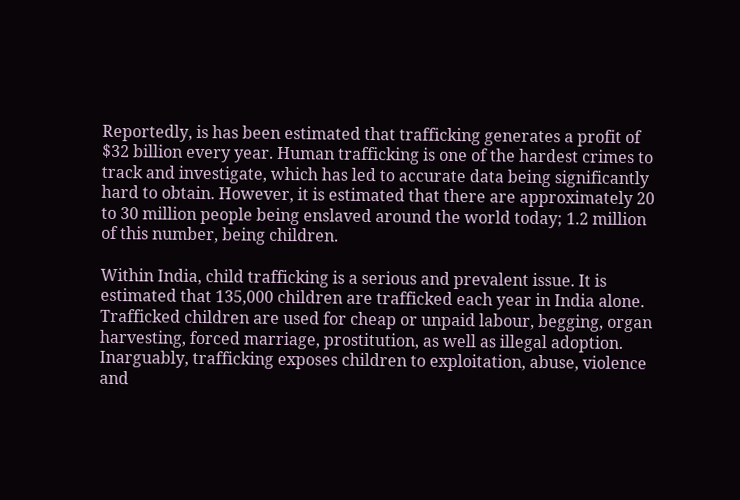Reportedly, is has been estimated that trafficking generates a profit of $32 billion every year. Human trafficking is one of the hardest crimes to track and investigate, which has led to accurate data being significantly hard to obtain. However, it is estimated that there are approximately 20 to 30 million people being enslaved around the world today; 1.2 million of this number, being children.

Within India, child trafficking is a serious and prevalent issue. It is estimated that 135,000 children are trafficked each year in India alone. Trafficked children are used for cheap or unpaid labour, begging, organ harvesting, forced marriage, prostitution, as well as illegal adoption. Inarguably, trafficking exposes children to exploitation, abuse, violence and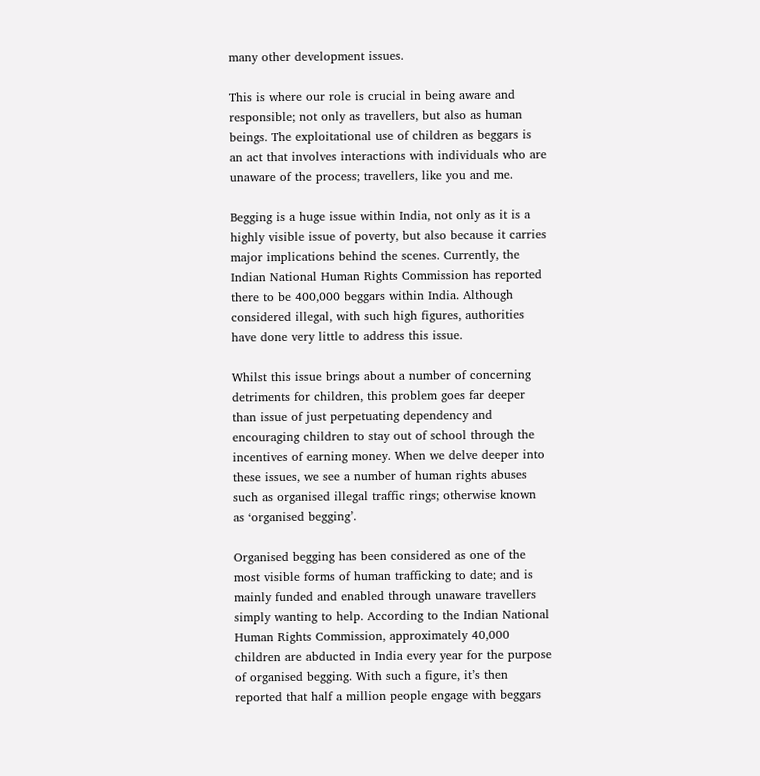many other development issues.

This is where our role is crucial in being aware and responsible; not only as travellers, but also as human beings. The exploitational use of children as beggars is an act that involves interactions with individuals who are unaware of the process; travellers, like you and me.

Begging is a huge issue within India, not only as it is a highly visible issue of poverty, but also because it carries major implications behind the scenes. Currently, the Indian National Human Rights Commission has reported there to be 400,000 beggars within India. Although considered illegal, with such high figures, authorities have done very little to address this issue.

Whilst this issue brings about a number of concerning detriments for children, this problem goes far deeper than issue of just perpetuating dependency and encouraging children to stay out of school through the incentives of earning money. When we delve deeper into these issues, we see a number of human rights abuses such as organised illegal traffic rings; otherwise known as ‘organised begging’.

Organised begging has been considered as one of the most visible forms of human trafficking to date; and is mainly funded and enabled through unaware travellers simply wanting to help. According to the Indian National Human Rights Commission, approximately 40,000 children are abducted in India every year for the purpose of organised begging. With such a figure, it’s then reported that half a million people engage with beggars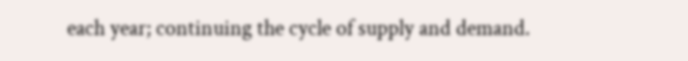each year; continuing the cycle of supply and demand.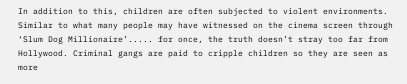In addition to this, children are often subjected to violent environments. Similar to what many people may have witnessed on the cinema screen through ‘Slum Dog Millionaire’..... for once, the truth doesn’t stray too far from Hollywood. Criminal gangs are paid to cripple children so they are seen as more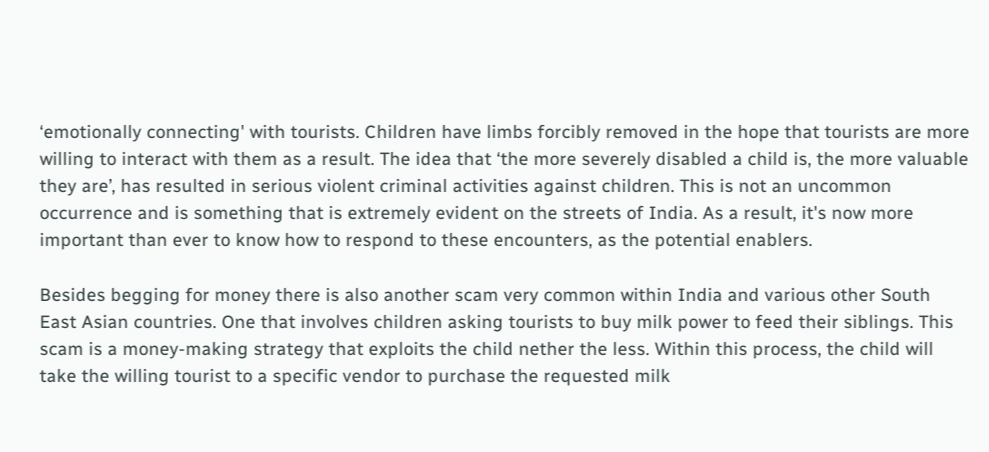‘emotionally connecting' with tourists. Children have limbs forcibly removed in the hope that tourists are more willing to interact with them as a result. The idea that ‘the more severely disabled a child is, the more valuable they are’, has resulted in serious violent criminal activities against children. This is not an uncommon occurrence and is something that is extremely evident on the streets of India. As a result, it's now more important than ever to know how to respond to these encounters, as the potential enablers.

Besides begging for money there is also another scam very common within India and various other South East Asian countries. One that involves children asking tourists to buy milk power to feed their siblings. This scam is a money-making strategy that exploits the child nether the less. Within this process, the child will take the willing tourist to a specific vendor to purchase the requested milk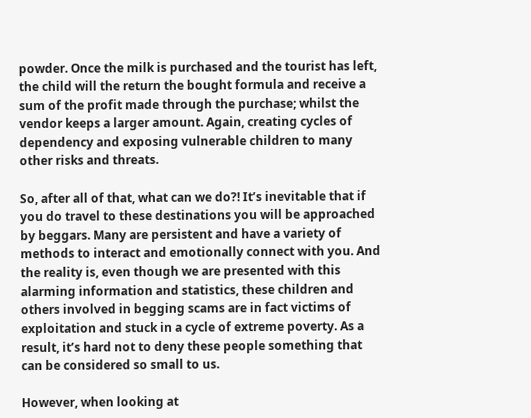powder. Once the milk is purchased and the tourist has left, the child will the return the bought formula and receive a sum of the profit made through the purchase; whilst the vendor keeps a larger amount. Again, creating cycles of dependency and exposing vulnerable children to many other risks and threats.

So, after all of that, what can we do?! It’s inevitable that if you do travel to these destinations you will be approached by beggars. Many are persistent and have a variety of methods to interact and emotionally connect with you. And the reality is, even though we are presented with this alarming information and statistics, these children and others involved in begging scams are in fact victims of exploitation and stuck in a cycle of extreme poverty. As a result, it’s hard not to deny these people something that can be considered so small to us.

However, when looking at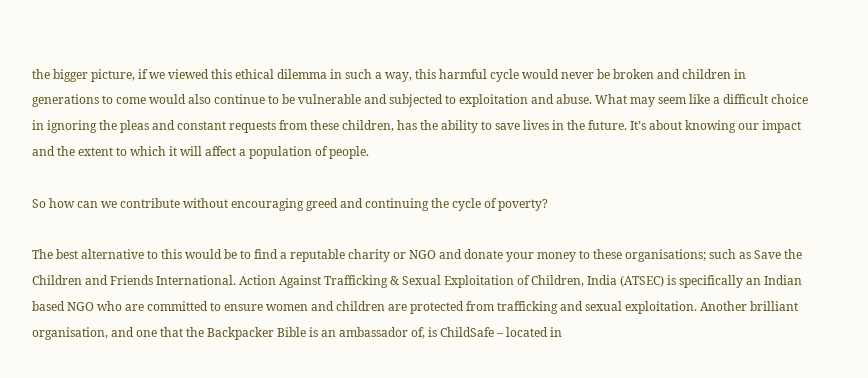the bigger picture, if we viewed this ethical dilemma in such a way, this harmful cycle would never be broken and children in generations to come would also continue to be vulnerable and subjected to exploitation and abuse. What may seem like a difficult choice in ignoring the pleas and constant requests from these children, has the ability to save lives in the future. It’s about knowing our impact and the extent to which it will affect a population of people.

So how can we contribute without encouraging greed and continuing the cycle of poverty?

The best alternative to this would be to find a reputable charity or NGO and donate your money to these organisations; such as Save the Children and Friends International. Action Against Trafficking & Sexual Exploitation of Children, India (ATSEC) is specifically an Indian based NGO who are committed to ensure women and children are protected from trafficking and sexual exploitation. Another brilliant organisation, and one that the Backpacker Bible is an ambassador of, is ChildSafe – located in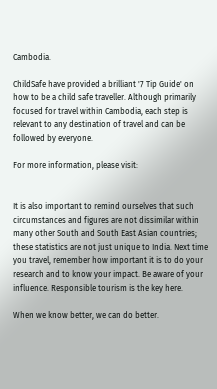Cambodia.

ChildSafe have provided a brilliant '7 Tip Guide' on how to be a child safe traveller. Although primarily focused for travel within Cambodia, each step is relevant to any destination of travel and can be followed by everyone.

For more information, please visit:


It is also important to remind ourselves that such circumstances and figures are not dissimilar within many other South and South East Asian countries; these statistics are not just unique to India. Next time you travel, remember how important it is to do your research and to know your impact. Be aware of your influence. Responsible tourism is the key here.

When we know better, we can do better.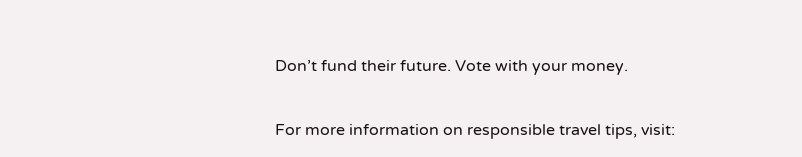Don’t fund their future. Vote with your money.

For more information on responsible travel tips, visit: